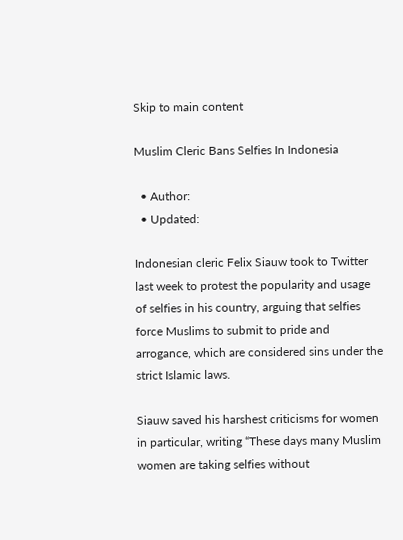Skip to main content

Muslim Cleric Bans Selfies In Indonesia

  • Author:
  • Updated:

Indonesian cleric Felix Siauw took to Twitter last week to protest the popularity and usage of selfies in his country, arguing that selfies force Muslims to submit to pride and arrogance, which are considered sins under the strict Islamic laws.

Siauw saved his harshest criticisms for women in particular, writing “These days many Muslim women are taking selfies without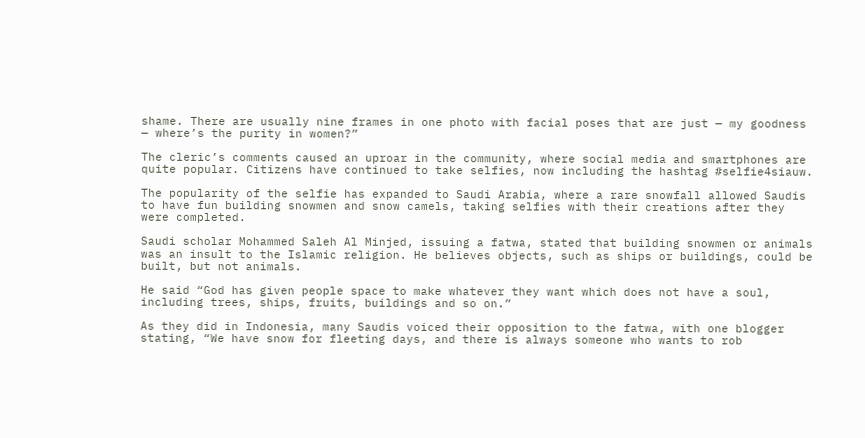shame. There are usually nine frames in one photo with facial poses that are just — my goodness — where’s the purity in women?”

The cleric’s comments caused an uproar in the community, where social media and smartphones are quite popular. Citizens have continued to take selfies, now including the hashtag #selfie4siauw.

The popularity of the selfie has expanded to Saudi Arabia, where a rare snowfall allowed Saudis to have fun building snowmen and snow camels, taking selfies with their creations after they were completed.

Saudi scholar Mohammed Saleh Al Minjed, issuing a fatwa, stated that building snowmen or animals was an insult to the Islamic religion. He believes objects, such as ships or buildings, could be built, but not animals.

He said “God has given people space to make whatever they want which does not have a soul, including trees, ships, fruits, buildings and so on.”

As they did in Indonesia, many Saudis voiced their opposition to the fatwa, with one blogger stating, “We have snow for fleeting days, and there is always someone who wants to rob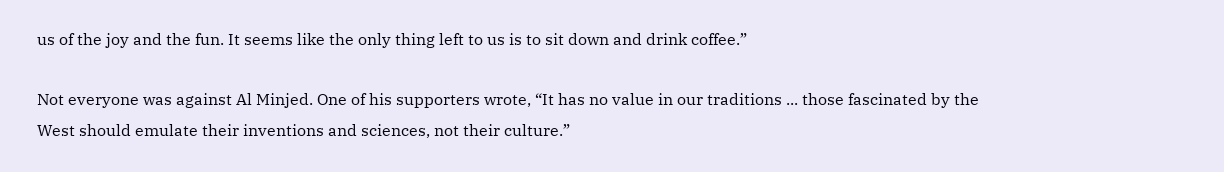us of the joy and the fun. It seems like the only thing left to us is to sit down and drink coffee.”

Not everyone was against Al Minjed. One of his supporters wrote, “It has no value in our traditions ... those fascinated by the West should emulate their inventions and sciences, not their culture.”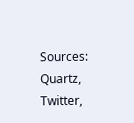Sources: Quartz, Twitter,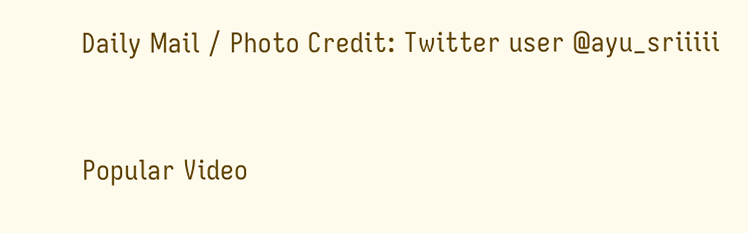Daily Mail / Photo Credit: Twitter user @ayu_sriiiii


Popular Video